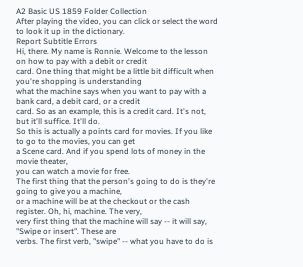A2 Basic US 1859 Folder Collection
After playing the video, you can click or select the word to look it up in the dictionary.
Report Subtitle Errors
Hi, there. My name is Ronnie. Welcome to the lesson on how to pay with a debit or credit
card. One thing that might be a little bit difficult when you're shopping is understanding
what the machine says when you want to pay with a bank card, a debit card, or a credit
card. So as an example, this is a credit card. It's not, but it'll suffice. It'll do.
So this is actually a points card for movies. If you like to go to the movies, you can get
a Scene card. And if you spend lots of money in the movie theater,
you can watch a movie for free.
The first thing that the person's going to do is they're going to give you a machine,
or a machine will be at the checkout or the cash register. Oh, hi, machine. The very,
very first thing that the machine will say -- it will say, "Swipe or insert". These are
verbs. The first verb, "swipe" -- what you have to do is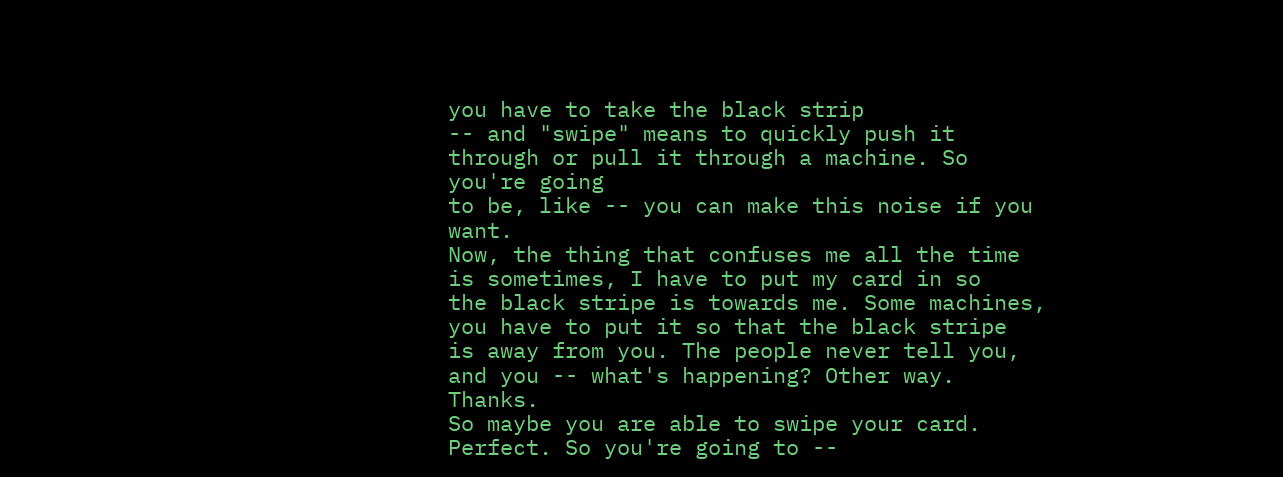you have to take the black strip
-- and "swipe" means to quickly push it through or pull it through a machine. So you're going
to be, like -- you can make this noise if you want.
Now, the thing that confuses me all the time is sometimes, I have to put my card in so
the black stripe is towards me. Some machines, you have to put it so that the black stripe
is away from you. The people never tell you, and you -- what's happening? Other way. Thanks.
So maybe you are able to swipe your card. Perfect. So you're going to --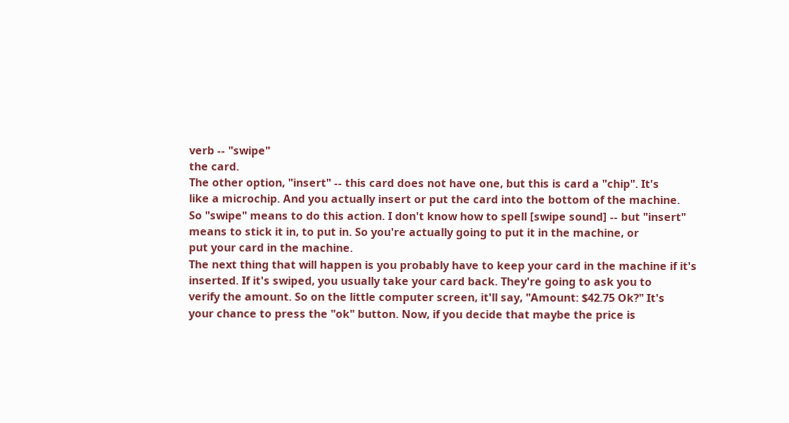verb -- "swipe"
the card.
The other option, "insert" -- this card does not have one, but this is card a "chip". It's
like a microchip. And you actually insert or put the card into the bottom of the machine.
So "swipe" means to do this action. I don't know how to spell [swipe sound] -- but "insert"
means to stick it in, to put in. So you're actually going to put it in the machine, or
put your card in the machine.
The next thing that will happen is you probably have to keep your card in the machine if it's
inserted. If it's swiped, you usually take your card back. They're going to ask you to
verify the amount. So on the little computer screen, it'll say, "Amount: $42.75 Ok?" It's
your chance to press the "ok" button. Now, if you decide that maybe the price is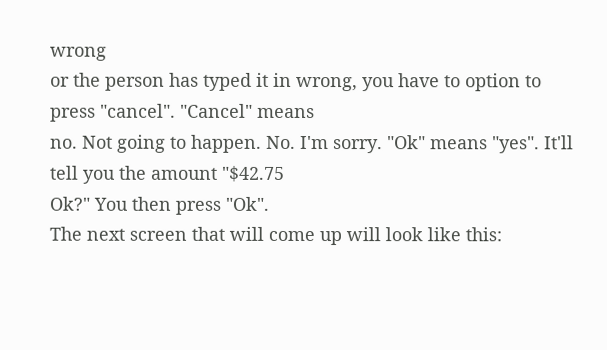wrong
or the person has typed it in wrong, you have to option to press "cancel". "Cancel" means
no. Not going to happen. No. I'm sorry. "Ok" means "yes". It'll tell you the amount "$42.75
Ok?" You then press "Ok".
The next screen that will come up will look like this: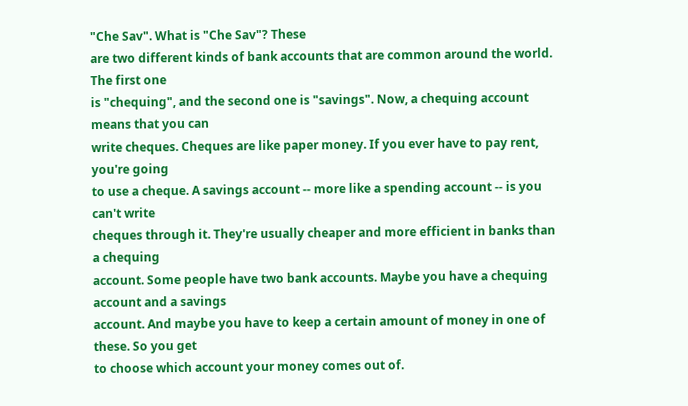"Che Sav". What is "Che Sav"? These
are two different kinds of bank accounts that are common around the world. The first one
is "chequing", and the second one is "savings". Now, a chequing account means that you can
write cheques. Cheques are like paper money. If you ever have to pay rent, you're going
to use a cheque. A savings account -- more like a spending account -- is you can't write
cheques through it. They're usually cheaper and more efficient in banks than a chequing
account. Some people have two bank accounts. Maybe you have a chequing account and a savings
account. And maybe you have to keep a certain amount of money in one of these. So you get
to choose which account your money comes out of.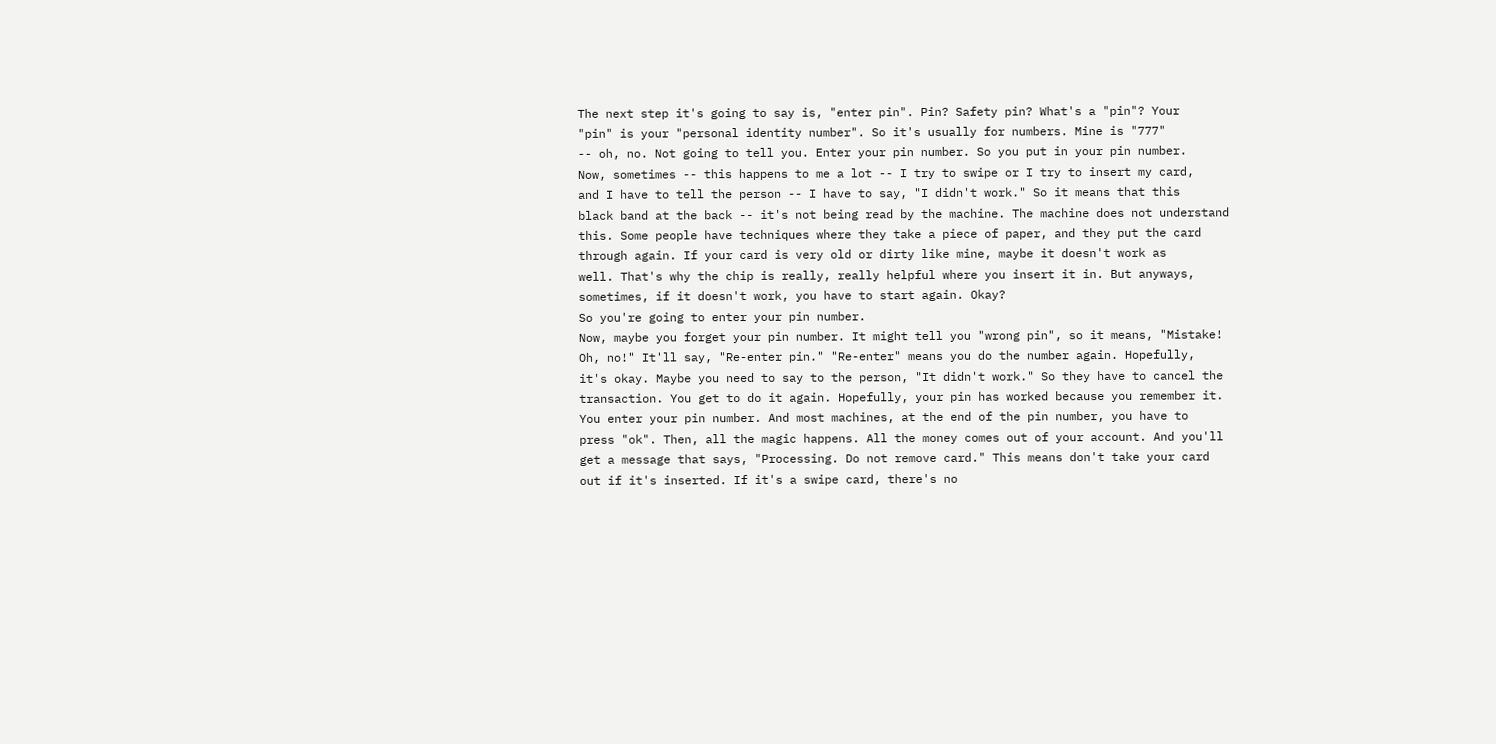The next step it's going to say is, "enter pin". Pin? Safety pin? What's a "pin"? Your
"pin" is your "personal identity number". So it's usually for numbers. Mine is "777"
-- oh, no. Not going to tell you. Enter your pin number. So you put in your pin number.
Now, sometimes -- this happens to me a lot -- I try to swipe or I try to insert my card,
and I have to tell the person -- I have to say, "I didn't work." So it means that this
black band at the back -- it's not being read by the machine. The machine does not understand
this. Some people have techniques where they take a piece of paper, and they put the card
through again. If your card is very old or dirty like mine, maybe it doesn't work as
well. That's why the chip is really, really helpful where you insert it in. But anyways,
sometimes, if it doesn't work, you have to start again. Okay?
So you're going to enter your pin number.
Now, maybe you forget your pin number. It might tell you "wrong pin", so it means, "Mistake!
Oh, no!" It'll say, "Re-enter pin." "Re-enter" means you do the number again. Hopefully,
it's okay. Maybe you need to say to the person, "It didn't work." So they have to cancel the
transaction. You get to do it again. Hopefully, your pin has worked because you remember it.
You enter your pin number. And most machines, at the end of the pin number, you have to
press "ok". Then, all the magic happens. All the money comes out of your account. And you'll
get a message that says, "Processing. Do not remove card." This means don't take your card
out if it's inserted. If it's a swipe card, there's no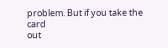problem. But if you take the card
out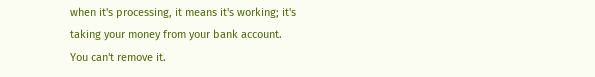when it's processing, it means it's working; it's taking your money from your bank account.
You can't remove it.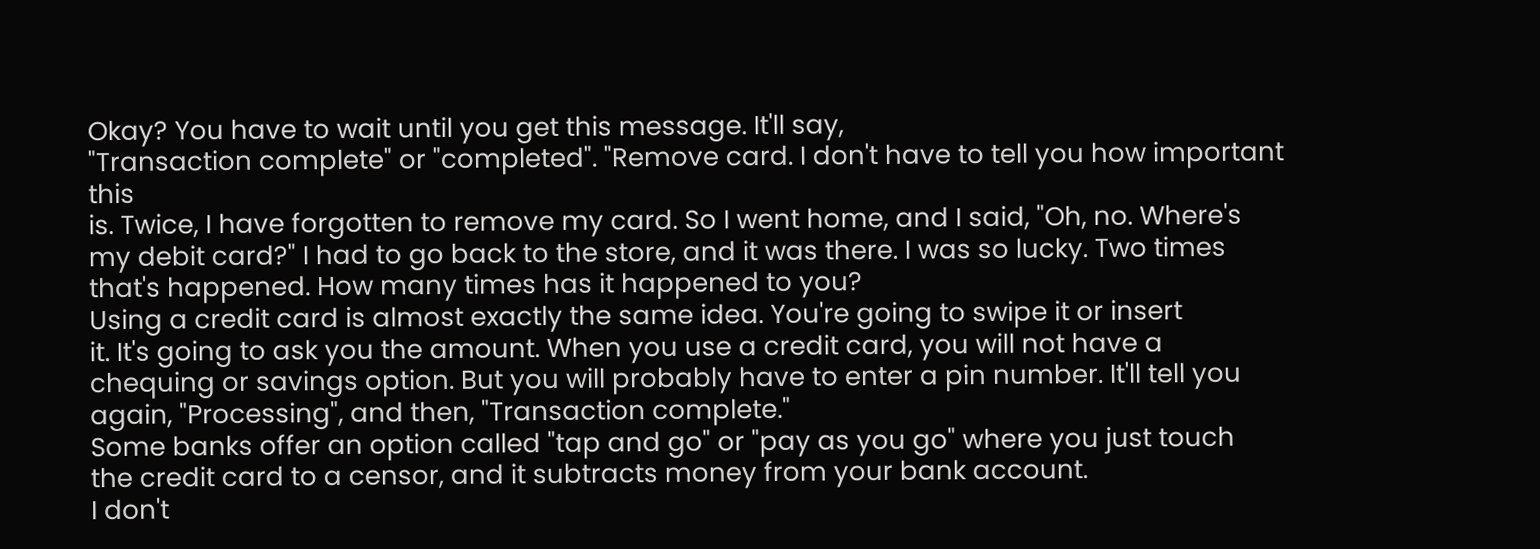Okay? You have to wait until you get this message. It'll say,
"Transaction complete" or "completed". "Remove card. I don't have to tell you how important this
is. Twice, I have forgotten to remove my card. So I went home, and I said, "Oh, no. Where's
my debit card?" I had to go back to the store, and it was there. I was so lucky. Two times
that's happened. How many times has it happened to you?
Using a credit card is almost exactly the same idea. You're going to swipe it or insert
it. It's going to ask you the amount. When you use a credit card, you will not have a
chequing or savings option. But you will probably have to enter a pin number. It'll tell you
again, "Processing", and then, "Transaction complete."
Some banks offer an option called "tap and go" or "pay as you go" where you just touch
the credit card to a censor, and it subtracts money from your bank account.
I don't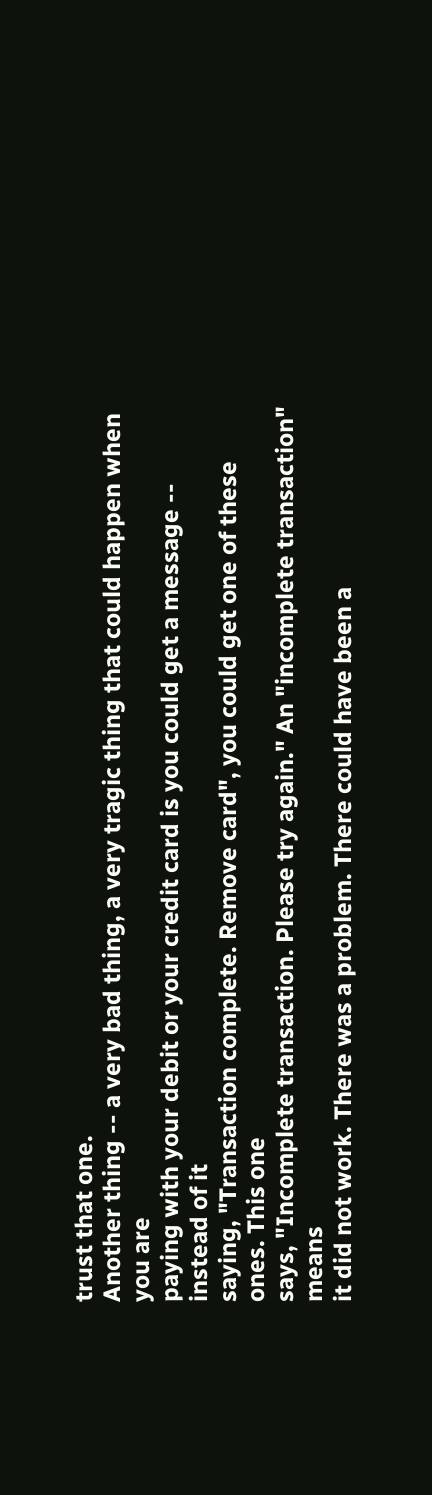trust that one.
Another thing -- a very bad thing, a very tragic thing that could happen when you are
paying with your debit or your credit card is you could get a message -- instead of it
saying, "Transaction complete. Remove card", you could get one of these ones. This one
says, "Incomplete transaction. Please try again." An "incomplete transaction" means
it did not work. There was a problem. There could have been a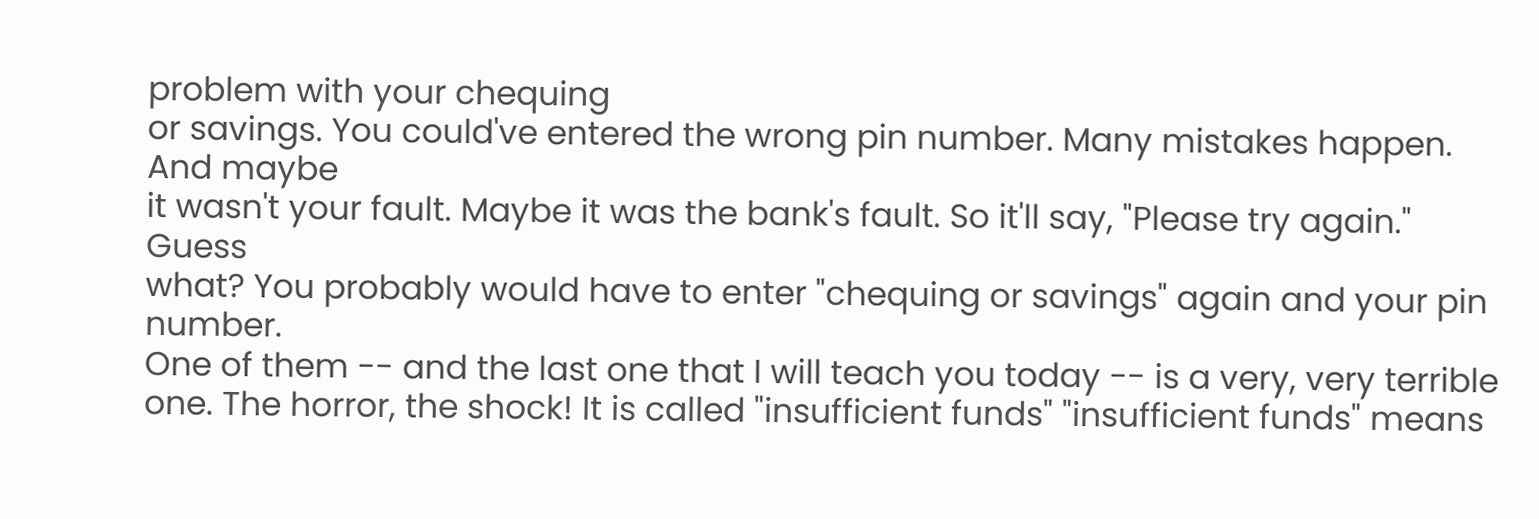problem with your chequing
or savings. You could've entered the wrong pin number. Many mistakes happen. And maybe
it wasn't your fault. Maybe it was the bank's fault. So it'll say, "Please try again." Guess
what? You probably would have to enter "chequing or savings" again and your pin number.
One of them -- and the last one that I will teach you today -- is a very, very terrible
one. The horror, the shock! It is called "insufficient funds" "insufficient funds" means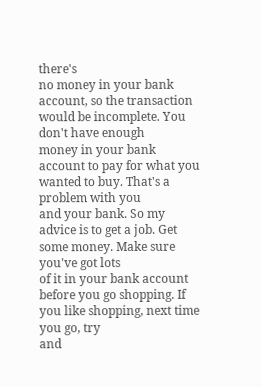there's
no money in your bank account, so the transaction would be incomplete. You don't have enough
money in your bank account to pay for what you wanted to buy. That's a problem with you
and your bank. So my advice is to get a job. Get some money. Make sure you've got lots
of it in your bank account before you go shopping. If you like shopping, next time you go, try
and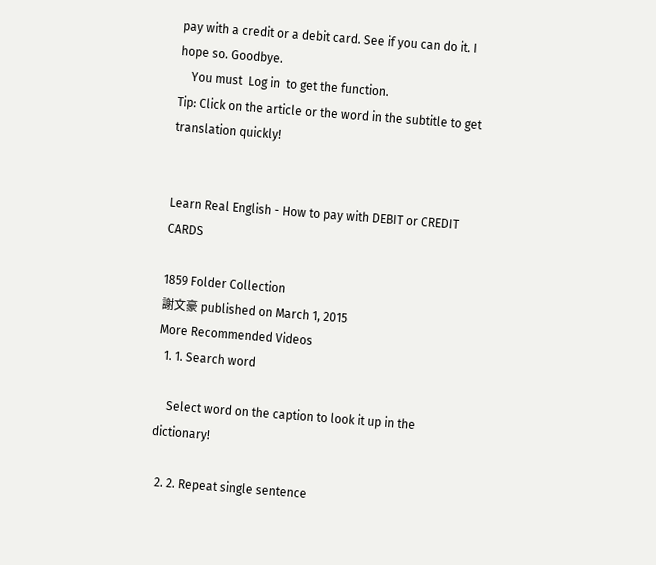pay with a credit or a debit card. See if you can do it. I hope so. Goodbye.
    You must  Log in  to get the function.
Tip: Click on the article or the word in the subtitle to get translation quickly!


Learn Real English - How to pay with DEBIT or CREDIT CARDS

1859 Folder Collection
謝文豪 published on March 1, 2015
More Recommended Videos
  1. 1. Search word

    Select word on the caption to look it up in the dictionary!

  2. 2. Repeat single sentence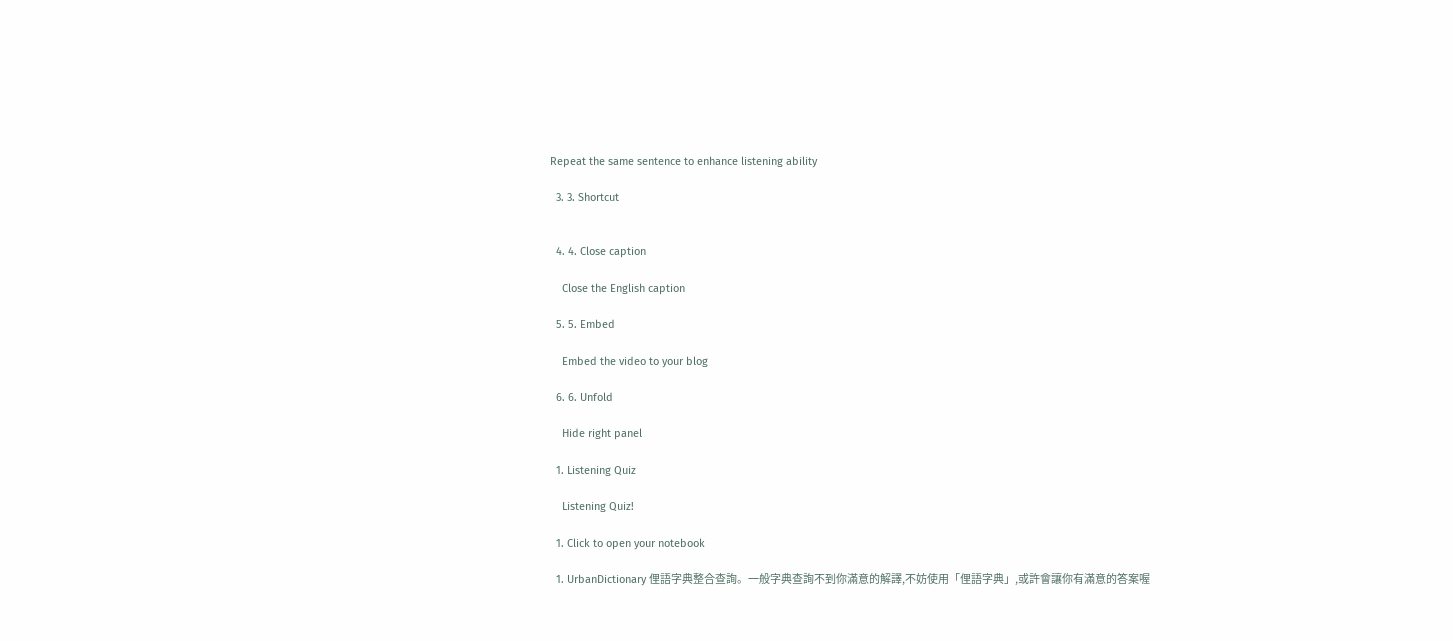Repeat the same sentence to enhance listening ability

  3. 3. Shortcut


  4. 4. Close caption

    Close the English caption

  5. 5. Embed

    Embed the video to your blog

  6. 6. Unfold

    Hide right panel

  1. Listening Quiz

    Listening Quiz!

  1. Click to open your notebook

  1. UrbanDictionary 俚語字典整合查詢。一般字典查詢不到你滿意的解譯,不妨使用「俚語字典」,或許會讓你有滿意的答案喔